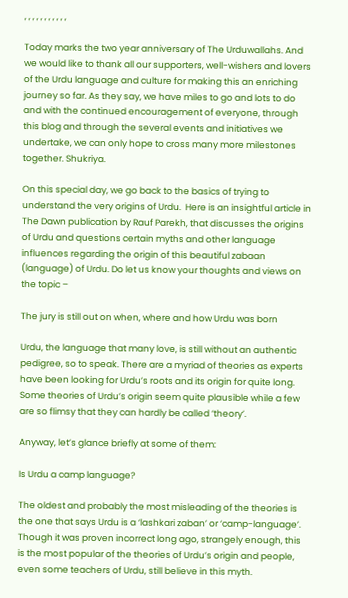, , , , , , , , , , ,

Today marks the two year anniversary of The Urduwallahs. And we would like to thank all our supporters, well-wishers and lovers of the Urdu language and culture for making this an enriching journey so far. As they say, we have miles to go and lots to do and with the continued encouragement of everyone, through this blog and through the several events and initiatives we undertake, we can only hope to cross many more milestones together. Shukriya.

On this special day, we go back to the basics of trying to understand the very origins of Urdu.  Here is an insightful article in The Dawn publication by Rauf Parekh, that discusses the origins of Urdu and questions certain myths and other language influences regarding the origin of this beautiful zabaan (language) of Urdu. Do let us know your thoughts and views on the topic –

The jury is still out on when, where and how Urdu was born

Urdu, the language that many love, is still without an authentic pedigree, so to speak. There are a myriad of theories as experts have been looking for Urdu’s roots and its origin for quite long. Some theories of Urdu’s origin seem quite plausible while a few are so flimsy that they can hardly be called ‘theory’.

Anyway, let’s glance briefly at some of them:

Is Urdu a camp language?

The oldest and probably the most misleading of the theories is the one that says Urdu is a ‘lashkari zaban’ or ‘camp-language’. Though it was proven incorrect long ago, strangely enough, this is the most popular of the theories of Urdu’s origin and people, even some teachers of Urdu, still believe in this myth.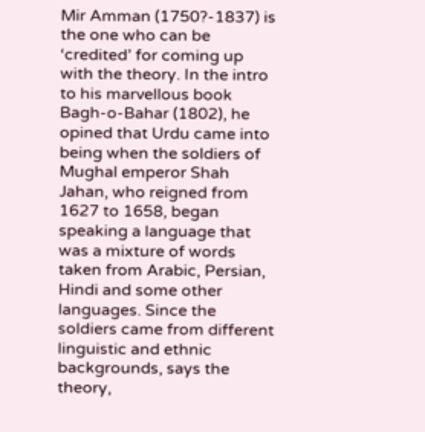Mir Amman (1750?-1837) is the one who can be ‘credited’ for coming up with the theory. In the intro to his marvellous book Bagh-o-Bahar (1802), he opined that Urdu came into being when the soldiers of Mughal emperor Shah Jahan, who reigned from 1627 to 1658, began speaking a language that was a mixture of words taken from Arabic, Persian, Hindi and some other languages. Since the soldiers came from different linguistic and ethnic backgrounds, says the theory,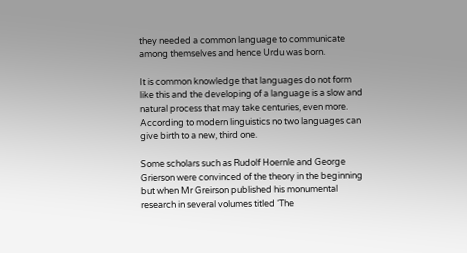they needed a common language to communicate among themselves and hence Urdu was born.

It is common knowledge that languages do not form like this and the developing of a language is a slow and natural process that may take centuries, even more. According to modern linguistics no two languages can give birth to a new, third one.

Some scholars such as Rudolf Hoernle and George Grierson were convinced of the theory in the beginning but when Mr Greirson published his monumental research in several volumes titled ‘The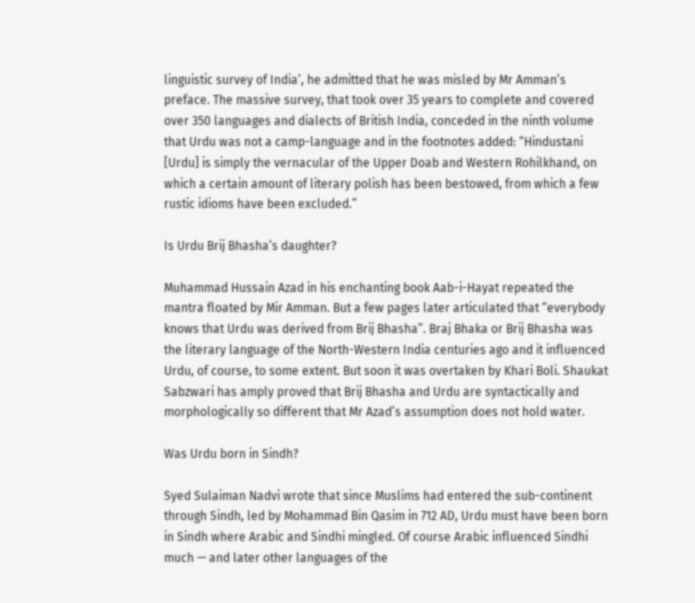linguistic survey of India’, he admitted that he was misled by Mr Amman’s preface. The massive survey, that took over 35 years to complete and covered over 350 languages and dialects of British India, conceded in the ninth volume that Urdu was not a camp-language and in the footnotes added: “Hindustani [Urdu] is simply the vernacular of the Upper Doab and Western Rohilkhand, on which a certain amount of literary polish has been bestowed, from which a few rustic idioms have been excluded.”

Is Urdu Brij Bhasha’s daughter?

Muhammad Hussain Azad in his enchanting book Aab-i-Hayat repeated the mantra floated by Mir Amman. But a few pages later articulated that “everybody knows that Urdu was derived from Brij Bhasha”. Braj Bhaka or Brij Bhasha was the literary language of the North-Western India centuries ago and it influenced Urdu, of course, to some extent. But soon it was overtaken by Khari Boli. Shaukat Sabzwari has amply proved that Brij Bhasha and Urdu are syntactically and morphologically so different that Mr Azad’s assumption does not hold water.

Was Urdu born in Sindh?

Syed Sulaiman Nadvi wrote that since Muslims had entered the sub-continent through Sindh, led by Mohammad Bin Qasim in 712 AD, Urdu must have been born in Sindh where Arabic and Sindhi mingled. Of course Arabic influenced Sindhi much — and later other languages of the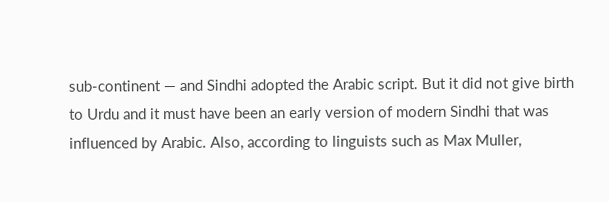sub-continent — and Sindhi adopted the Arabic script. But it did not give birth to Urdu and it must have been an early version of modern Sindhi that was influenced by Arabic. Also, according to linguists such as Max Muller,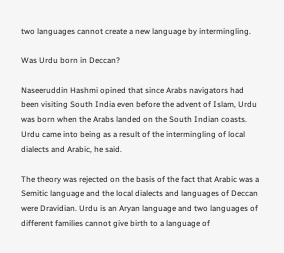two languages cannot create a new language by intermingling.

Was Urdu born in Deccan?

Naseeruddin Hashmi opined that since Arabs navigators had been visiting South India even before the advent of Islam, Urdu was born when the Arabs landed on the South Indian coasts. Urdu came into being as a result of the intermingling of local dialects and Arabic, he said.

The theory was rejected on the basis of the fact that Arabic was a Semitic language and the local dialects and languages of Deccan were Dravidian. Urdu is an Aryan language and two languages of different families cannot give birth to a language of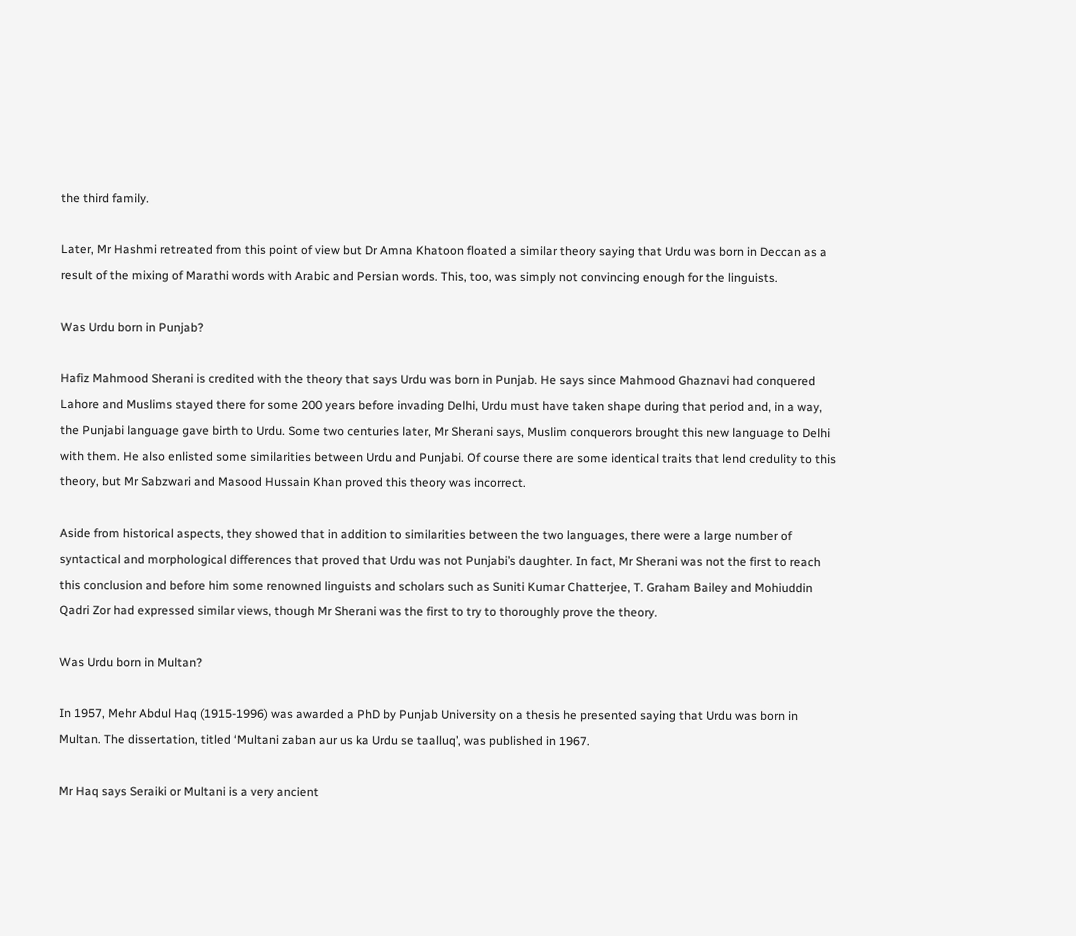the third family.

Later, Mr Hashmi retreated from this point of view but Dr Amna Khatoon floated a similar theory saying that Urdu was born in Deccan as a result of the mixing of Marathi words with Arabic and Persian words. This, too, was simply not convincing enough for the linguists.

Was Urdu born in Punjab?

Hafiz Mahmood Sherani is credited with the theory that says Urdu was born in Punjab. He says since Mahmood Ghaznavi had conquered Lahore and Muslims stayed there for some 200 years before invading Delhi, Urdu must have taken shape during that period and, in a way, the Punjabi language gave birth to Urdu. Some two centuries later, Mr Sherani says, Muslim conquerors brought this new language to Delhi with them. He also enlisted some similarities between Urdu and Punjabi. Of course there are some identical traits that lend credulity to this theory, but Mr Sabzwari and Masood Hussain Khan proved this theory was incorrect.

Aside from historical aspects, they showed that in addition to similarities between the two languages, there were a large number of syntactical and morphological differences that proved that Urdu was not Punjabi’s daughter. In fact, Mr Sherani was not the first to reach this conclusion and before him some renowned linguists and scholars such as Suniti Kumar Chatterjee, T. Graham Bailey and Mohiuddin Qadri Zor had expressed similar views, though Mr Sherani was the first to try to thoroughly prove the theory.

Was Urdu born in Multan?

In 1957, Mehr Abdul Haq (1915-1996) was awarded a PhD by Punjab University on a thesis he presented saying that Urdu was born in Multan. The dissertation, titled ‘Multani zaban aur us ka Urdu se taalluq’, was published in 1967.

Mr Haq says Seraiki or Multani is a very ancient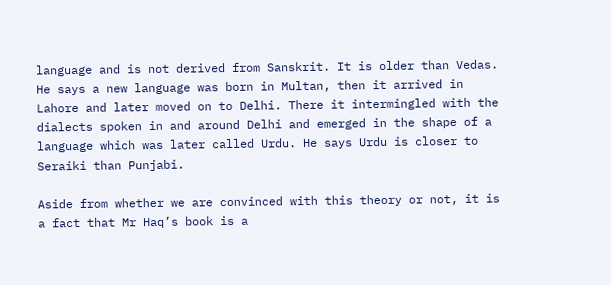language and is not derived from Sanskrit. It is older than Vedas. He says a new language was born in Multan, then it arrived in Lahore and later moved on to Delhi. There it intermingled with the dialects spoken in and around Delhi and emerged in the shape of a language which was later called Urdu. He says Urdu is closer to Seraiki than Punjabi.

Aside from whether we are convinced with this theory or not, it is a fact that Mr Haq’s book is a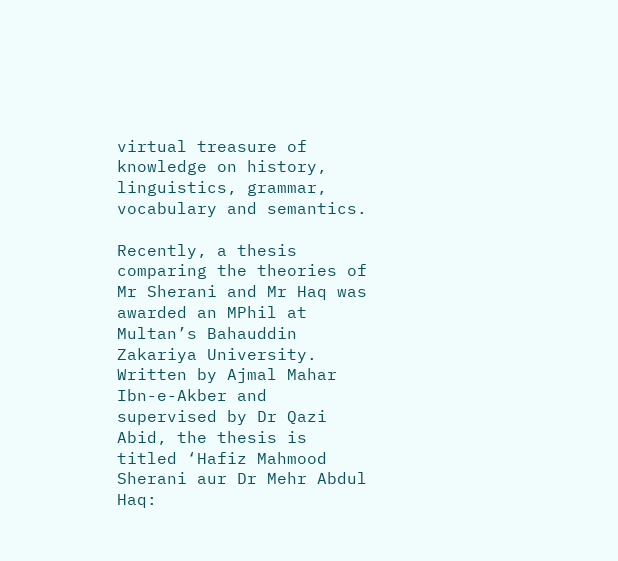virtual treasure of knowledge on history, linguistics, grammar, vocabulary and semantics.

Recently, a thesis comparing the theories of Mr Sherani and Mr Haq was awarded an MPhil at Multan’s Bahauddin Zakariya University. Written by Ajmal Mahar Ibn-e-Akber and supervised by Dr Qazi Abid, the thesis is titled ‘Hafiz Mahmood Sherani aur Dr Mehr Abdul Haq: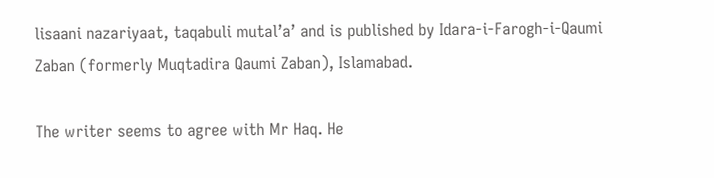lisaani nazariyaat, taqabuli mutal’a’ and is published by Idara-i-Farogh-i-Qaumi Zaban (formerly Muqtadira Qaumi Zaban), Islamabad.

The writer seems to agree with Mr Haq. He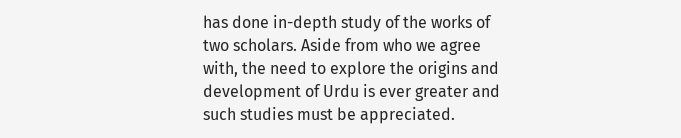has done in-depth study of the works of two scholars. Aside from who we agree with, the need to explore the origins and development of Urdu is ever greater and such studies must be appreciated.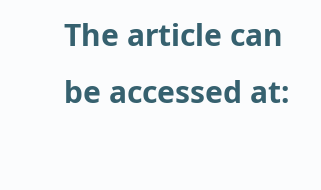The article can be accessed at: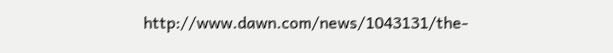http://www.dawn.com/news/1043131/the-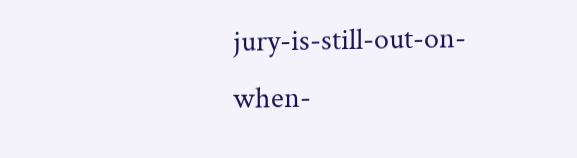jury-is-still-out-on-when-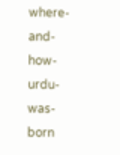where-and-how-urdu-was-born